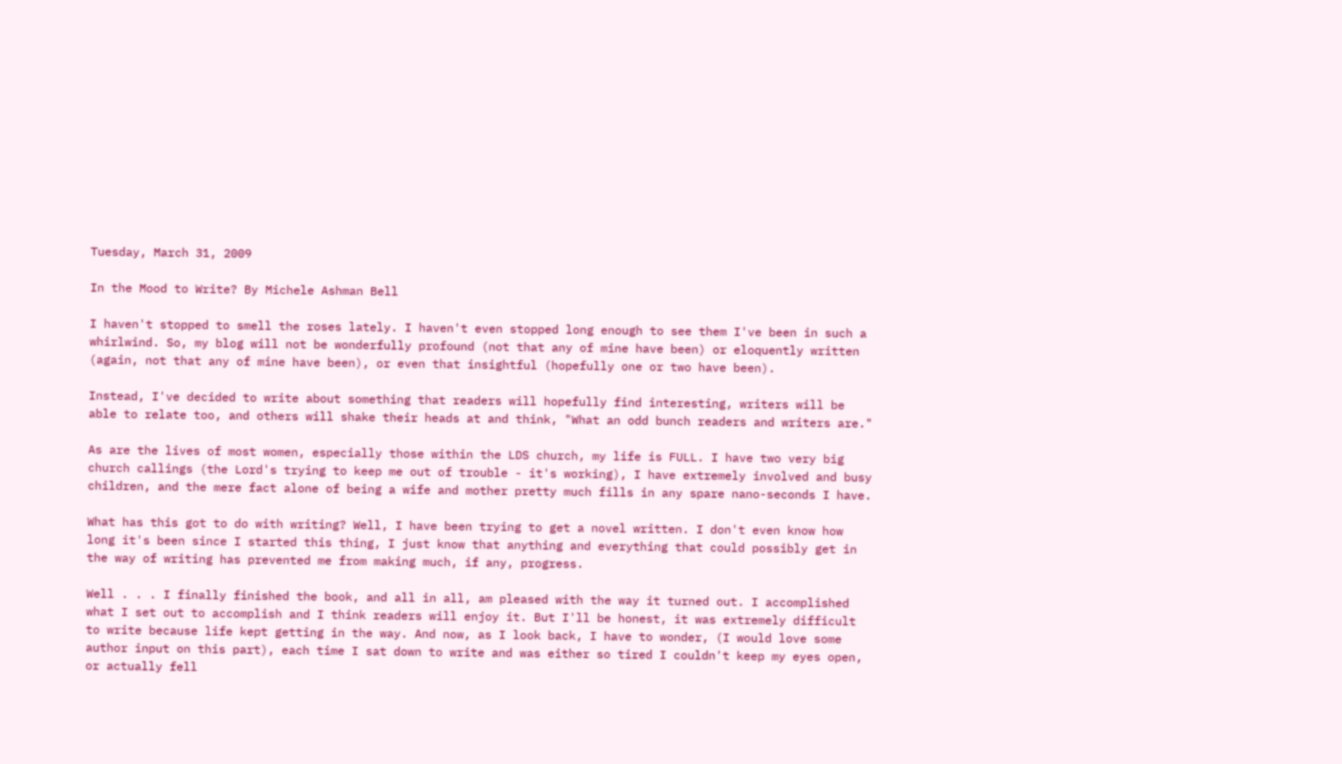Tuesday, March 31, 2009

In the Mood to Write? By Michele Ashman Bell

I haven't stopped to smell the roses lately. I haven't even stopped long enough to see them I've been in such a whirlwind. So, my blog will not be wonderfully profound (not that any of mine have been) or eloquently written (again, not that any of mine have been), or even that insightful (hopefully one or two have been).

Instead, I've decided to write about something that readers will hopefully find interesting, writers will be able to relate too, and others will shake their heads at and think, "What an odd bunch readers and writers are."

As are the lives of most women, especially those within the LDS church, my life is FULL. I have two very big church callings (the Lord's trying to keep me out of trouble - it's working), I have extremely involved and busy children, and the mere fact alone of being a wife and mother pretty much fills in any spare nano-seconds I have.

What has this got to do with writing? Well, I have been trying to get a novel written. I don't even know how long it's been since I started this thing, I just know that anything and everything that could possibly get in the way of writing has prevented me from making much, if any, progress.

Well . . . I finally finished the book, and all in all, am pleased with the way it turned out. I accomplished what I set out to accomplish and I think readers will enjoy it. But I'll be honest, it was extremely difficult to write because life kept getting in the way. And now, as I look back, I have to wonder, (I would love some author input on this part), each time I sat down to write and was either so tired I couldn't keep my eyes open, or actually fell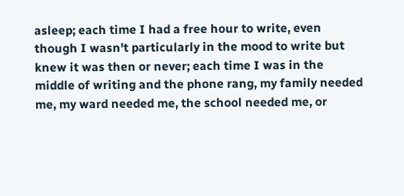asleep; each time I had a free hour to write, even though I wasn't particularly in the mood to write but knew it was then or never; each time I was in the middle of writing and the phone rang, my family needed me, my ward needed me, the school needed me, or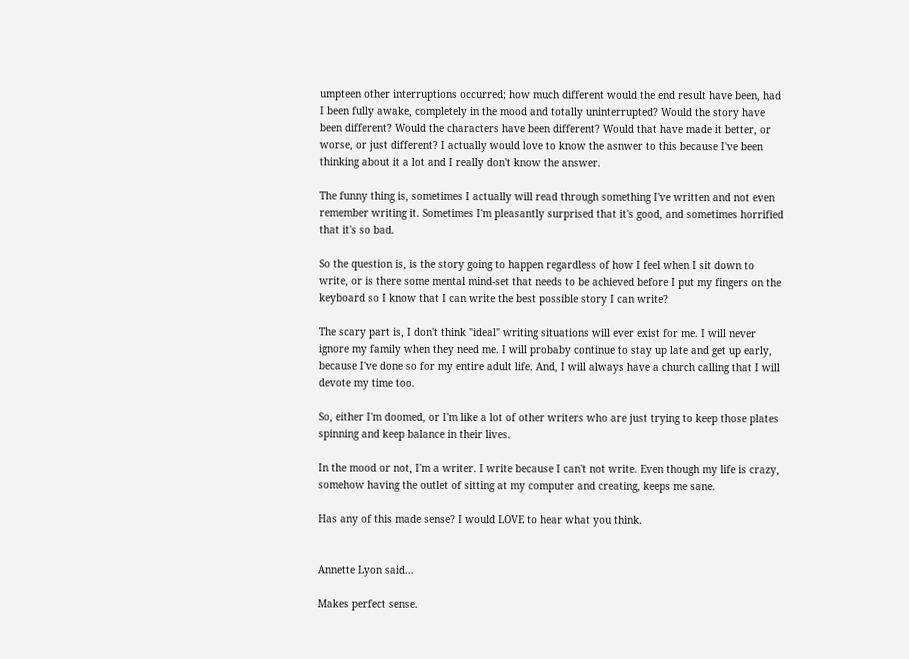umpteen other interruptions occurred; how much different would the end result have been, had I been fully awake, completely in the mood and totally uninterrupted? Would the story have been different? Would the characters have been different? Would that have made it better, or worse, or just different? I actually would love to know the asnwer to this because I've been thinking about it a lot and I really don't know the answer.

The funny thing is, sometimes I actually will read through something I've written and not even remember writing it. Sometimes I'm pleasantly surprised that it's good, and sometimes horrified that it's so bad.

So the question is, is the story going to happen regardless of how I feel when I sit down to write, or is there some mental mind-set that needs to be achieved before I put my fingers on the keyboard so I know that I can write the best possible story I can write?

The scary part is, I don't think "ideal" writing situations will ever exist for me. I will never ignore my family when they need me. I will probaby continue to stay up late and get up early, because I've done so for my entire adult life. And, I will always have a church calling that I will devote my time too.

So, either I'm doomed, or I'm like a lot of other writers who are just trying to keep those plates spinning and keep balance in their lives.

In the mood or not, I'm a writer. I write because I can't not write. Even though my life is crazy, somehow having the outlet of sitting at my computer and creating, keeps me sane.

Has any of this made sense? I would LOVE to hear what you think.


Annette Lyon said...

Makes perfect sense.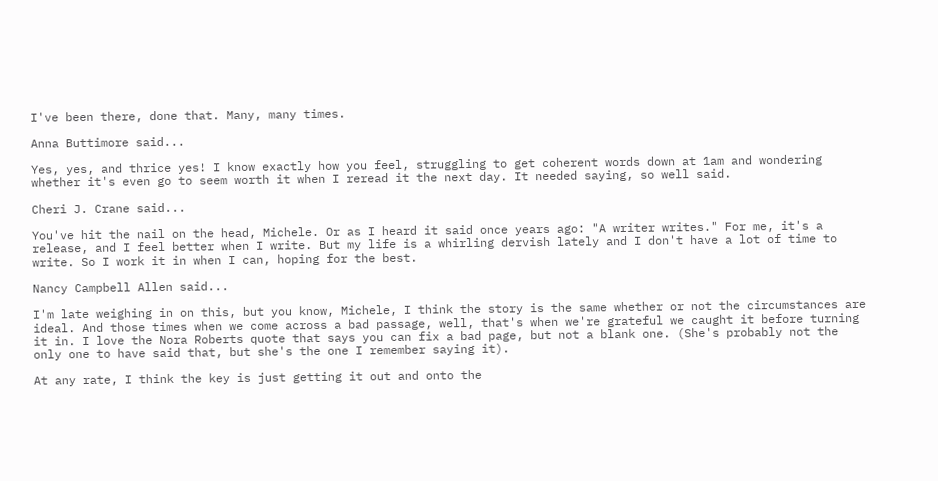I've been there, done that. Many, many times.

Anna Buttimore said...

Yes, yes, and thrice yes! I know exactly how you feel, struggling to get coherent words down at 1am and wondering whether it's even go to seem worth it when I reread it the next day. It needed saying, so well said.

Cheri J. Crane said...

You've hit the nail on the head, Michele. Or as I heard it said once years ago: "A writer writes." For me, it's a release, and I feel better when I write. But my life is a whirling dervish lately and I don't have a lot of time to write. So I work it in when I can, hoping for the best.

Nancy Campbell Allen said...

I'm late weighing in on this, but you know, Michele, I think the story is the same whether or not the circumstances are ideal. And those times when we come across a bad passage, well, that's when we're grateful we caught it before turning it in. I love the Nora Roberts quote that says you can fix a bad page, but not a blank one. (She's probably not the only one to have said that, but she's the one I remember saying it).

At any rate, I think the key is just getting it out and onto the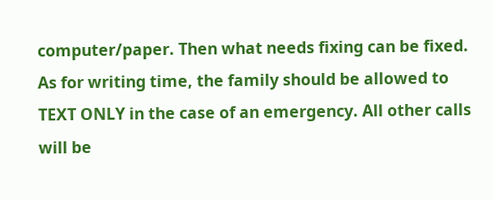computer/paper. Then what needs fixing can be fixed. As for writing time, the family should be allowed to TEXT ONLY in the case of an emergency. All other calls will be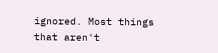ignored. Most things that aren't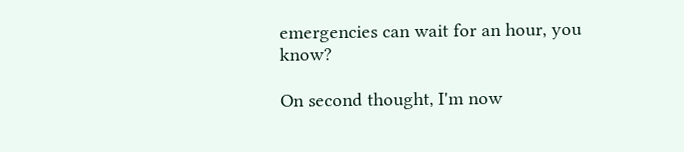emergencies can wait for an hour, you know?

On second thought, I'm now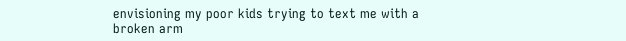envisioning my poor kids trying to text me with a broken arm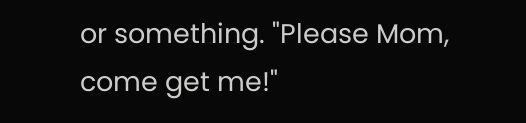or something. "Please Mom, come get me!"